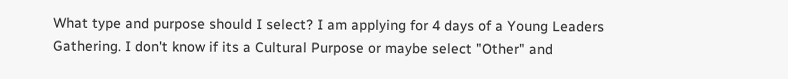What type and purpose should I select? I am applying for 4 days of a Young Leaders Gathering. I don't know if its a Cultural Purpose or maybe select "Other" and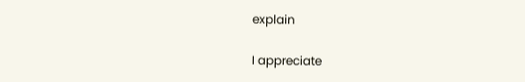explain

I appreciate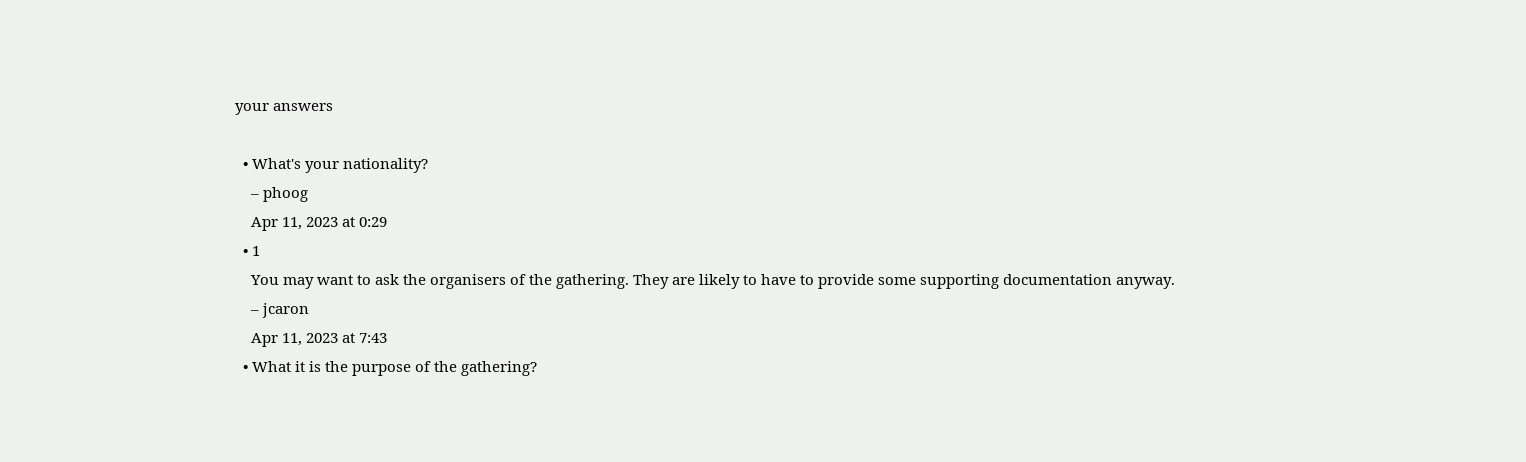your answers

  • What's your nationality?
    – phoog
    Apr 11, 2023 at 0:29
  • 1
    You may want to ask the organisers of the gathering. They are likely to have to provide some supporting documentation anyway.
    – jcaron
    Apr 11, 2023 at 7:43
  • What it is the purpose of the gathering?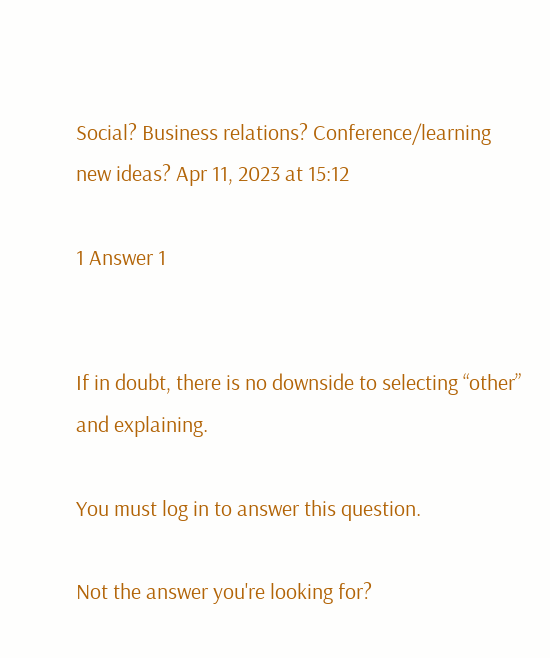Social? Business relations? Conference/learning new ideas? Apr 11, 2023 at 15:12

1 Answer 1


If in doubt, there is no downside to selecting “other” and explaining.

You must log in to answer this question.

Not the answer you're looking for?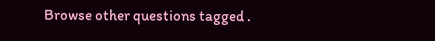Browse other questions tagged .